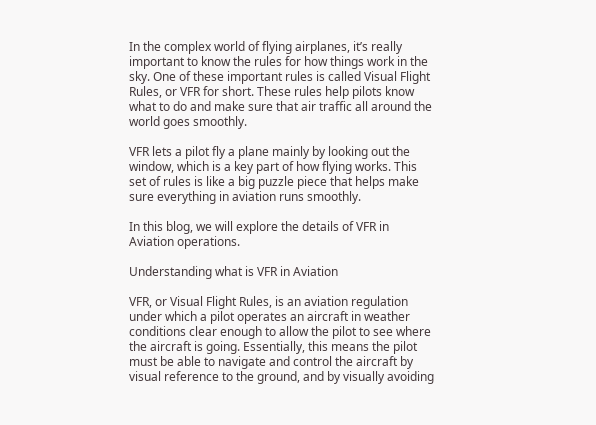In the complex world of flying airplanes, it’s really important to know the rules for how things work in the sky. One of these important rules is called Visual Flight Rules, or VFR for short. These rules help pilots know what to do and make sure that air traffic all around the world goes smoothly.

VFR lets a pilot fly a plane mainly by looking out the window, which is a key part of how flying works. This set of rules is like a big puzzle piece that helps make sure everything in aviation runs smoothly.

In this blog, we will explore the details of VFR in Aviation operations.

Understanding what is VFR in Aviation

VFR, or Visual Flight Rules, is an aviation regulation under which a pilot operates an aircraft in weather conditions clear enough to allow the pilot to see where the aircraft is going. Essentially, this means the pilot must be able to navigate and control the aircraft by visual reference to the ground, and by visually avoiding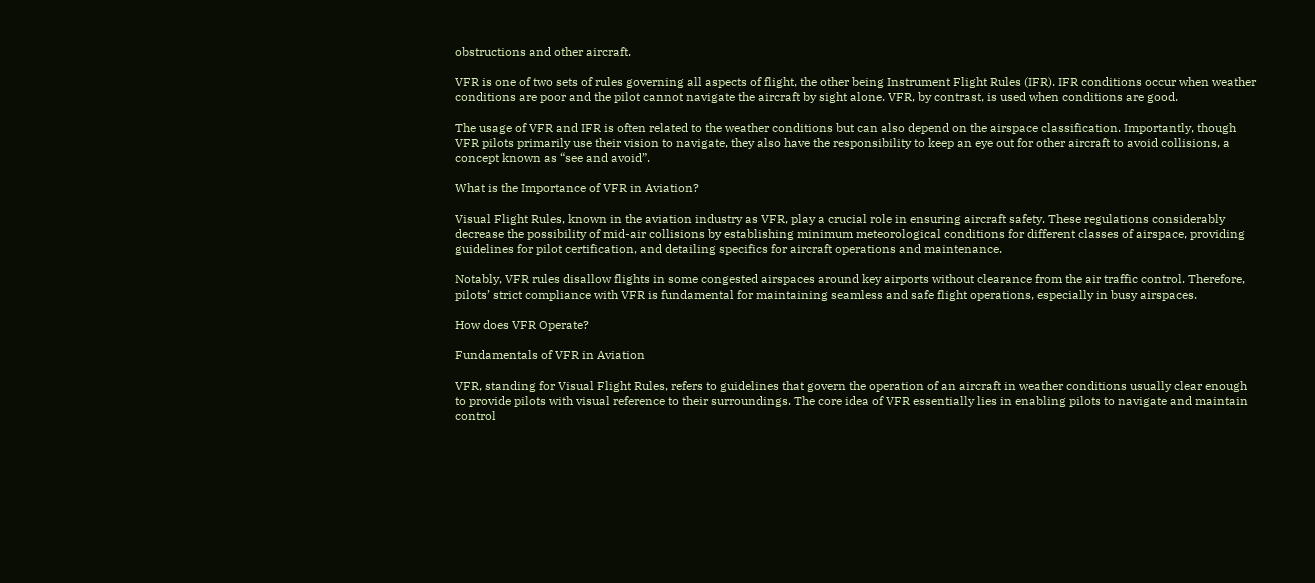obstructions and other aircraft.

VFR is one of two sets of rules governing all aspects of flight, the other being Instrument Flight Rules (IFR). IFR conditions occur when weather conditions are poor and the pilot cannot navigate the aircraft by sight alone. VFR, by contrast, is used when conditions are good.

The usage of VFR and IFR is often related to the weather conditions but can also depend on the airspace classification. Importantly, though VFR pilots primarily use their vision to navigate, they also have the responsibility to keep an eye out for other aircraft to avoid collisions, a concept known as “see and avoid”.

What is the Importance of VFR in Aviation?

Visual Flight Rules, known in the aviation industry as VFR, play a crucial role in ensuring aircraft safety. These regulations considerably decrease the possibility of mid-air collisions by establishing minimum meteorological conditions for different classes of airspace, providing guidelines for pilot certification, and detailing specifics for aircraft operations and maintenance.

Notably, VFR rules disallow flights in some congested airspaces around key airports without clearance from the air traffic control. Therefore, pilots’ strict compliance with VFR is fundamental for maintaining seamless and safe flight operations, especially in busy airspaces.

How does VFR Operate?

Fundamentals of VFR in Aviation

VFR, standing for Visual Flight Rules, refers to guidelines that govern the operation of an aircraft in weather conditions usually clear enough to provide pilots with visual reference to their surroundings. The core idea of VFR essentially lies in enabling pilots to navigate and maintain control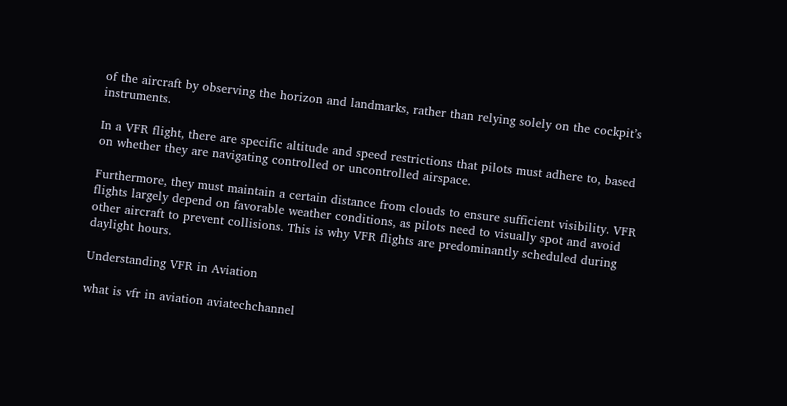of the aircraft by observing the horizon and landmarks, rather than relying solely on the cockpit’s instruments.

In a VFR flight, there are specific altitude and speed restrictions that pilots must adhere to, based on whether they are navigating controlled or uncontrolled airspace.

Furthermore, they must maintain a certain distance from clouds to ensure sufficient visibility. VFR flights largely depend on favorable weather conditions, as pilots need to visually spot and avoid other aircraft to prevent collisions. This is why VFR flights are predominantly scheduled during daylight hours.

Understanding VFR in Aviation

what is vfr in aviation aviatechchannel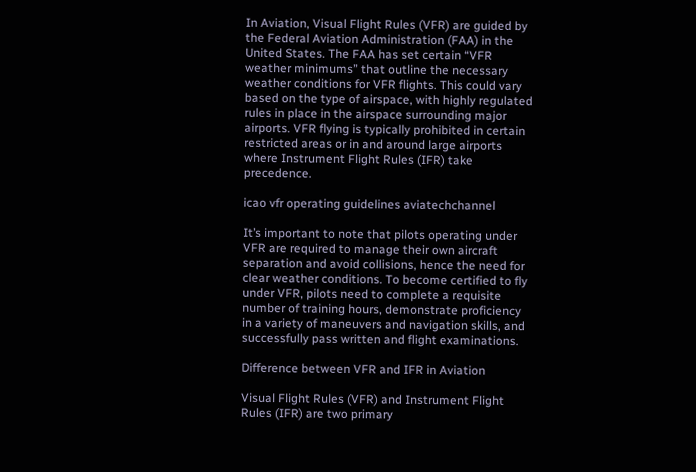In Aviation, Visual Flight Rules (VFR) are guided by the Federal Aviation Administration (FAA) in the United States. The FAA has set certain “VFR weather minimums” that outline the necessary weather conditions for VFR flights. This could vary based on the type of airspace, with highly regulated rules in place in the airspace surrounding major airports. VFR flying is typically prohibited in certain restricted areas or in and around large airports where Instrument Flight Rules (IFR) take precedence.

icao vfr operating guidelines aviatechchannel

It’s important to note that pilots operating under VFR are required to manage their own aircraft separation and avoid collisions, hence the need for clear weather conditions. To become certified to fly under VFR, pilots need to complete a requisite number of training hours, demonstrate proficiency in a variety of maneuvers and navigation skills, and successfully pass written and flight examinations.

Difference between VFR and IFR in Aviation

Visual Flight Rules (VFR) and Instrument Flight Rules (IFR) are two primary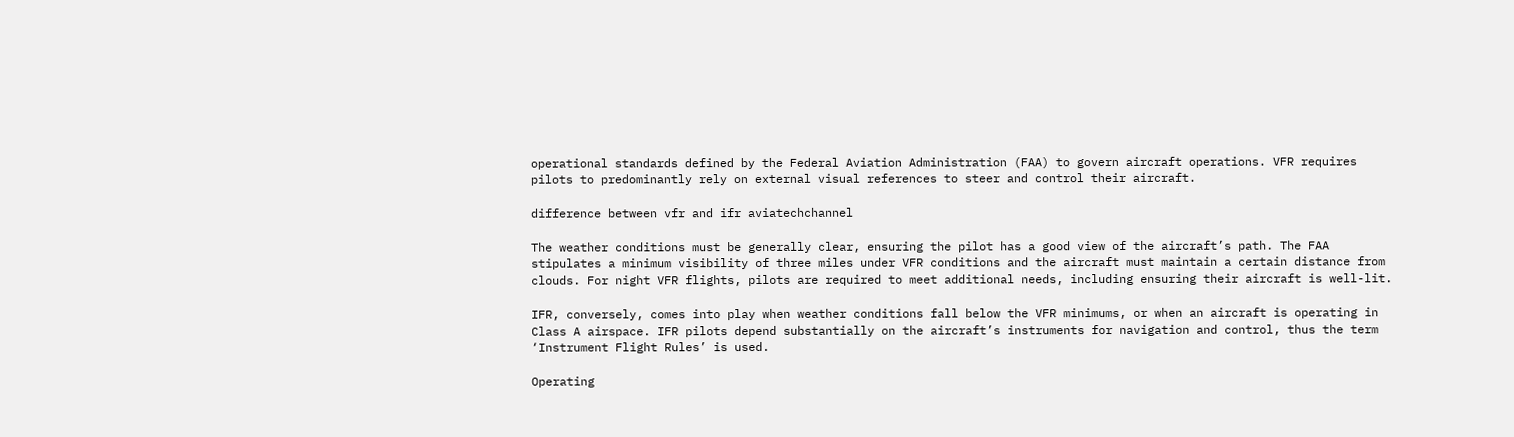operational standards defined by the Federal Aviation Administration (FAA) to govern aircraft operations. VFR requires pilots to predominantly rely on external visual references to steer and control their aircraft.

difference between vfr and ifr aviatechchannel

The weather conditions must be generally clear, ensuring the pilot has a good view of the aircraft’s path. The FAA stipulates a minimum visibility of three miles under VFR conditions and the aircraft must maintain a certain distance from clouds. For night VFR flights, pilots are required to meet additional needs, including ensuring their aircraft is well-lit.

IFR, conversely, comes into play when weather conditions fall below the VFR minimums, or when an aircraft is operating in Class A airspace. IFR pilots depend substantially on the aircraft’s instruments for navigation and control, thus the term ‘Instrument Flight Rules’ is used.

Operating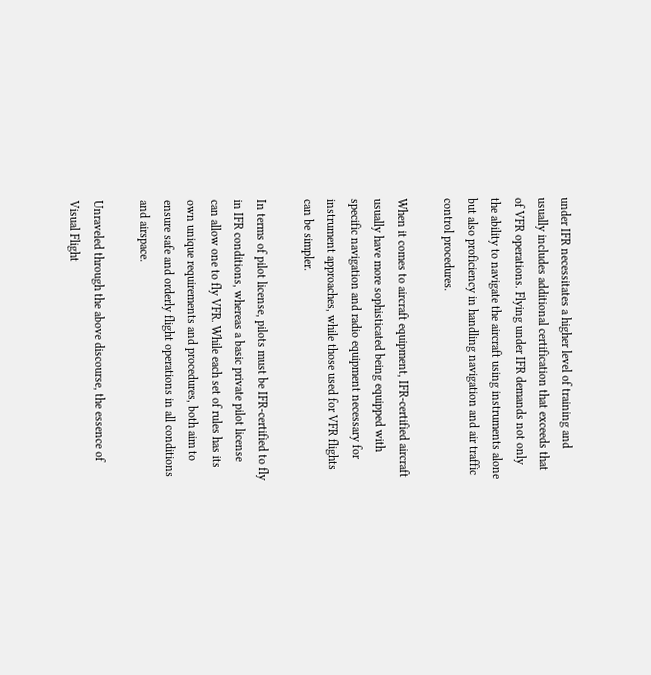under IFR necessitates a higher level of training and usually includes additional certification that exceeds that of VFR operations. Flying under IFR demands not only the ability to navigate the aircraft using instruments alone but also proficiency in handling navigation and air traffic control procedures.

When it comes to aircraft equipment, IFR-certified aircraft usually have more sophisticated being equipped with specific navigation and radio equipment necessary for instrument approaches, while those used for VFR flights can be simpler.

In terms of pilot license, pilots must be IFR-certified to fly in IFR conditions, whereas a basic private pilot license can allow one to fly VFR. While each set of rules has its own unique requirements and procedures, both aim to ensure safe and orderly flight operations in all conditions and airspace.

Unraveled through the above discourse, the essence of Visual Flight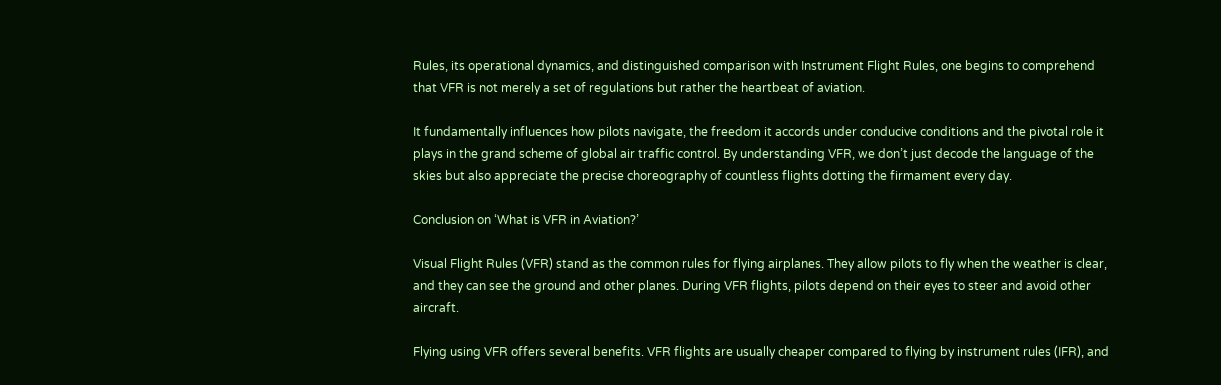Rules, its operational dynamics, and distinguished comparison with Instrument Flight Rules, one begins to comprehend that VFR is not merely a set of regulations but rather the heartbeat of aviation.

It fundamentally influences how pilots navigate, the freedom it accords under conducive conditions and the pivotal role it plays in the grand scheme of global air traffic control. By understanding VFR, we don’t just decode the language of the skies but also appreciate the precise choreography of countless flights dotting the firmament every day.

Conclusion on ‘What is VFR in Aviation?’

Visual Flight Rules (VFR) stand as the common rules for flying airplanes. They allow pilots to fly when the weather is clear, and they can see the ground and other planes. During VFR flights, pilots depend on their eyes to steer and avoid other aircraft.

Flying using VFR offers several benefits. VFR flights are usually cheaper compared to flying by instrument rules (IFR), and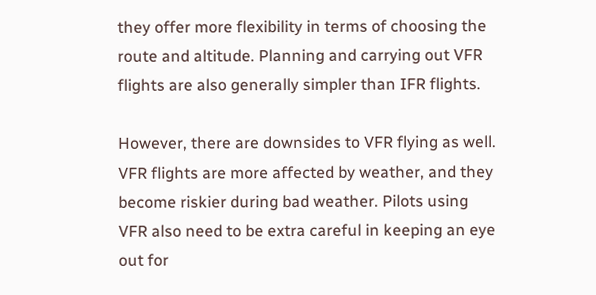they offer more flexibility in terms of choosing the route and altitude. Planning and carrying out VFR flights are also generally simpler than IFR flights.

However, there are downsides to VFR flying as well. VFR flights are more affected by weather, and they become riskier during bad weather. Pilots using VFR also need to be extra careful in keeping an eye out for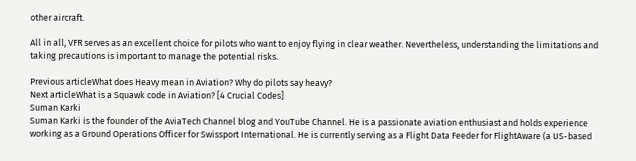other aircraft.

All in all, VFR serves as an excellent choice for pilots who want to enjoy flying in clear weather. Nevertheless, understanding the limitations and taking precautions is important to manage the potential risks.

Previous articleWhat does Heavy mean in Aviation? Why do pilots say heavy?
Next articleWhat is a Squawk code in Aviation? [4 Crucial Codes]
Suman Karki
Suman Karki is the founder of the AviaTech Channel blog and YouTube Channel. He is a passionate aviation enthusiast and holds experience working as a Ground Operations Officer for Swissport International. He is currently serving as a Flight Data Feeder for FlightAware (a US-based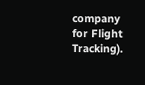company for Flight Tracking).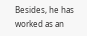Besides, he has worked as an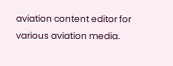aviation content editor for various aviation media.